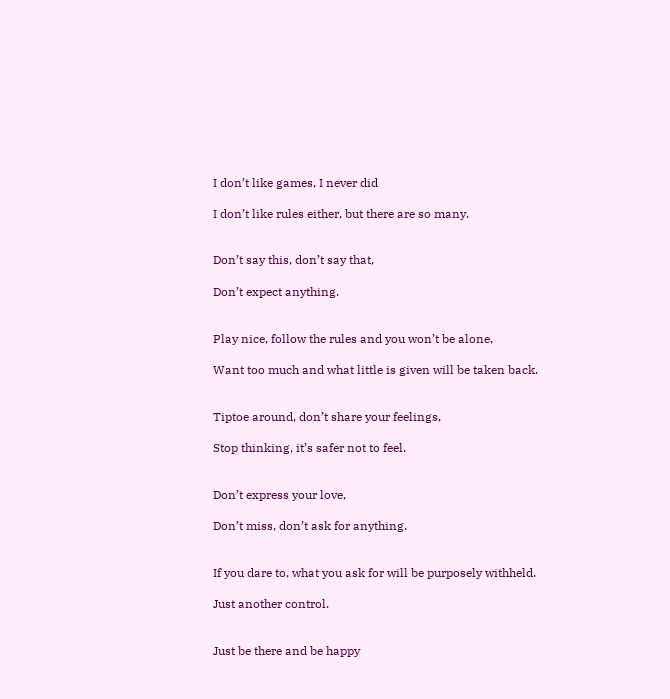I don’t like games, I never did

I don’t like rules either, but there are so many.


Don’t say this, don’t say that,

Don’t expect anything.


Play nice, follow the rules and you won’t be alone,

Want too much and what little is given will be taken back.


Tiptoe around, don’t share your feelings,

Stop thinking, it’s safer not to feel.


Don’t express your love,

Don’t miss, don’t ask for anything.


If you dare to, what you ask for will be purposely withheld.

Just another control.


Just be there and be happy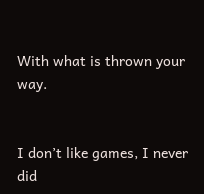With what is thrown your way.


I don’t like games, I never did